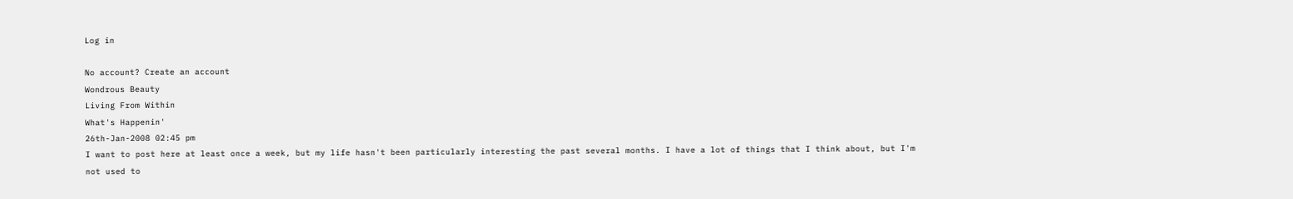Log in

No account? Create an account
Wondrous Beauty
Living From Within
What's Happenin'
26th-Jan-2008 02:45 pm
I want to post here at least once a week, but my life hasn't been particularly interesting the past several months. I have a lot of things that I think about, but I'm not used to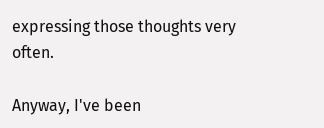expressing those thoughts very often.

Anyway, I've been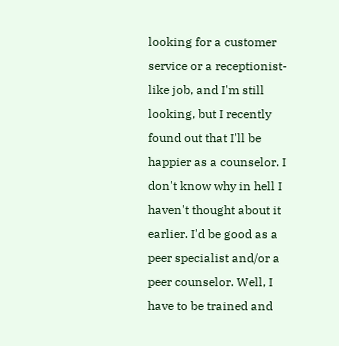looking for a customer service or a receptionist-like job, and I'm still looking, but I recently found out that I'll be happier as a counselor. I don't know why in hell I haven't thought about it earlier. I'd be good as a peer specialist and/or a peer counselor. Well, I have to be trained and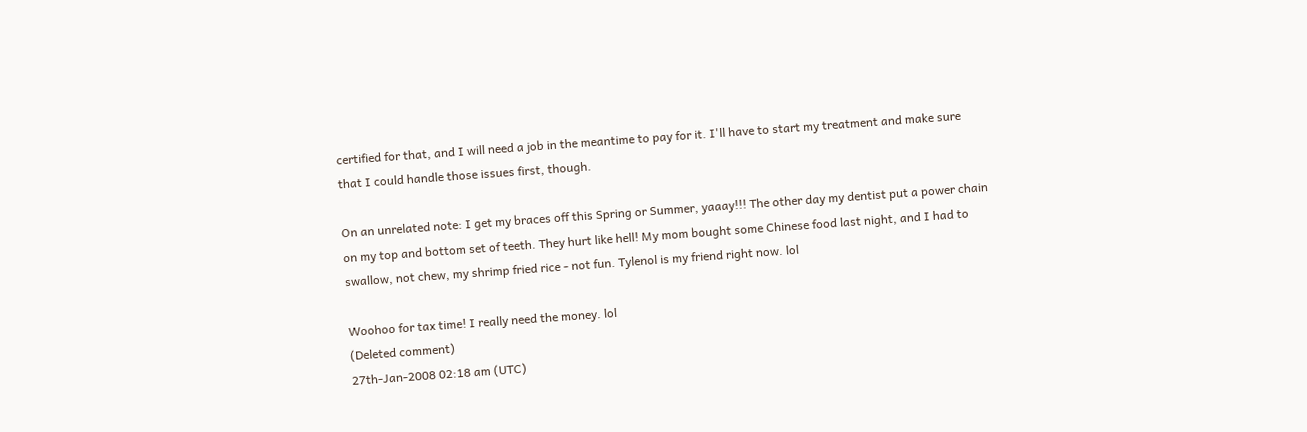certified for that, and I will need a job in the meantime to pay for it. I'll have to start my treatment and make sure that I could handle those issues first, though.

On an unrelated note: I get my braces off this Spring or Summer, yaaay!!! The other day my dentist put a power chain on my top and bottom set of teeth. They hurt like hell! My mom bought some Chinese food last night, and I had to swallow, not chew, my shrimp fried rice - not fun. Tylenol is my friend right now. lol

Woohoo for tax time! I really need the money. lol
(Deleted comment)
27th-Jan-2008 02:18 am (UTC)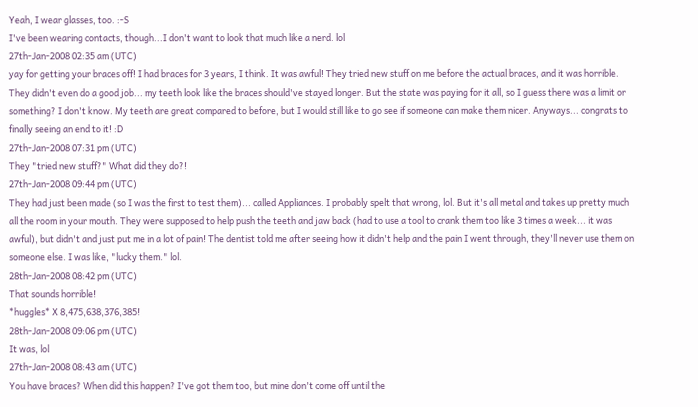Yeah, I wear glasses, too. :-S
I've been wearing contacts, though...I don't want to look that much like a nerd. lol
27th-Jan-2008 02:35 am (UTC)
yay for getting your braces off! I had braces for 3 years, I think. It was awful! They tried new stuff on me before the actual braces, and it was horrible. They didn't even do a good job... my teeth look like the braces should've stayed longer. But the state was paying for it all, so I guess there was a limit or something? I don't know. My teeth are great compared to before, but I would still like to go see if someone can make them nicer. Anyways... congrats to finally seeing an end to it! :D
27th-Jan-2008 07:31 pm (UTC)
They "tried new stuff?" What did they do?!
27th-Jan-2008 09:44 pm (UTC)
They had just been made (so I was the first to test them)... called Appliances. I probably spelt that wrong, lol. But it's all metal and takes up pretty much all the room in your mouth. They were supposed to help push the teeth and jaw back (had to use a tool to crank them too like 3 times a week... it was awful), but didn't and just put me in a lot of pain! The dentist told me after seeing how it didn't help and the pain I went through, they'll never use them on someone else. I was like, "lucky them." lol.
28th-Jan-2008 08:42 pm (UTC)
That sounds horrible!
*huggles* X 8,475,638,376,385!
28th-Jan-2008 09:06 pm (UTC)
It was, lol
27th-Jan-2008 08:43 am (UTC)
You have braces? When did this happen? I've got them too, but mine don't come off until the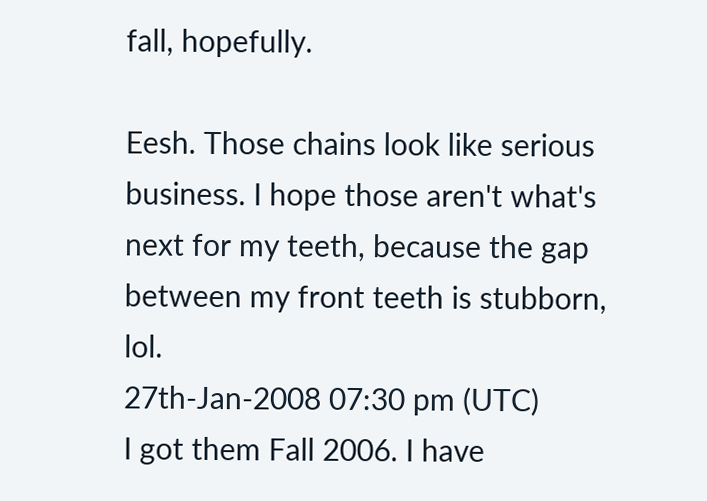fall, hopefully.

Eesh. Those chains look like serious business. I hope those aren't what's next for my teeth, because the gap between my front teeth is stubborn, lol.
27th-Jan-2008 07:30 pm (UTC)
I got them Fall 2006. I have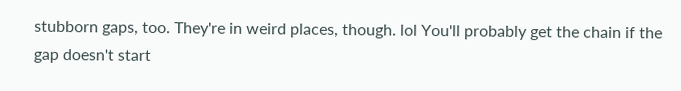stubborn gaps, too. They're in weird places, though. lol You'll probably get the chain if the gap doesn't start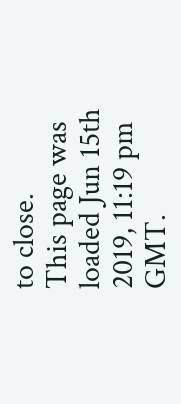to close.
This page was loaded Jun 15th 2019, 11:19 pm GMT.